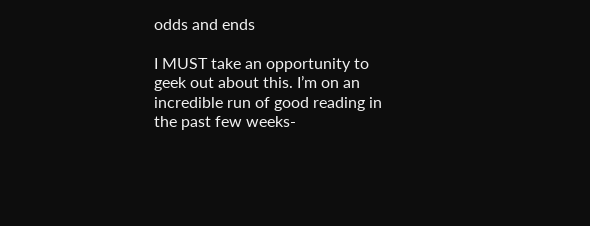odds and ends

I MUST take an opportunity to geek out about this. I’m on an incredible run of good reading in the past few weeks-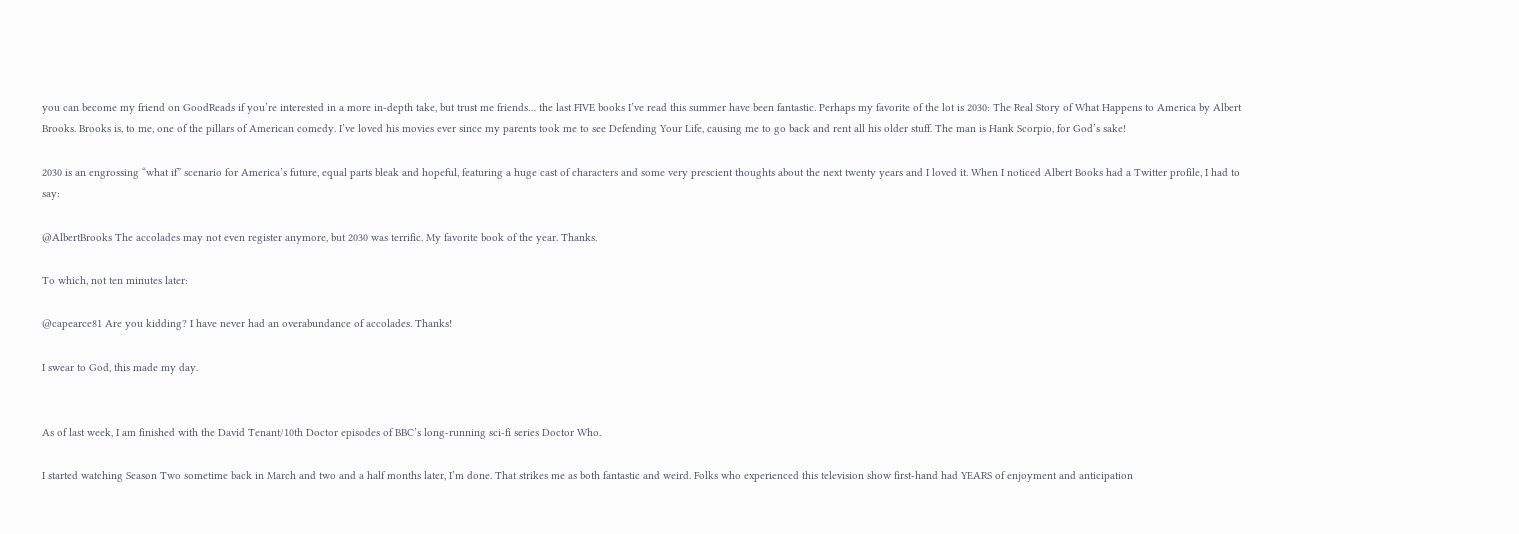you can become my friend on GoodReads if you’re interested in a more in-depth take, but trust me friends… the last FIVE books I’ve read this summer have been fantastic. Perhaps my favorite of the lot is 2030: The Real Story of What Happens to America by Albert Brooks. Brooks is, to me, one of the pillars of American comedy. I’ve loved his movies ever since my parents took me to see Defending Your Life, causing me to go back and rent all his older stuff. The man is Hank Scorpio, for God’s sake!

2030 is an engrossing “what if” scenario for America’s future, equal parts bleak and hopeful, featuring a huge cast of characters and some very prescient thoughts about the next twenty years and I loved it. When I noticed Albert Books had a Twitter profile, I had to say:

@AlbertBrooks The accolades may not even register anymore, but 2030 was terrific. My favorite book of the year. Thanks.

To which, not ten minutes later:

@capearce81 Are you kidding? I have never had an overabundance of accolades. Thanks!

I swear to God, this made my day.


As of last week, I am finished with the David Tenant/10th Doctor episodes of BBC’s long-running sci-fi series Doctor Who.

I started watching Season Two sometime back in March and two and a half months later, I’m done. That strikes me as both fantastic and weird. Folks who experienced this television show first-hand had YEARS of enjoyment and anticipation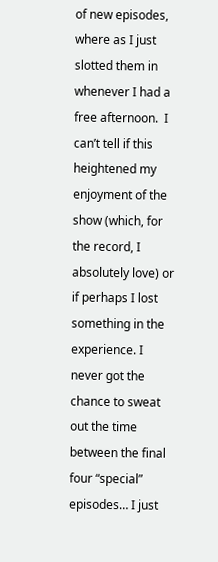of new episodes, where as I just slotted them in whenever I had a free afternoon.  I can’t tell if this heightened my enjoyment of the show (which, for the record, I absolutely love) or if perhaps I lost something in the experience. I never got the chance to sweat out the time between the final four “special” episodes… I just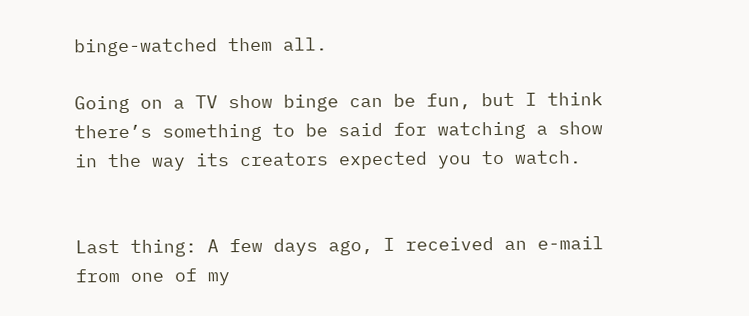binge-watched them all.

Going on a TV show binge can be fun, but I think there’s something to be said for watching a show in the way its creators expected you to watch.


Last thing: A few days ago, I received an e-mail from one of my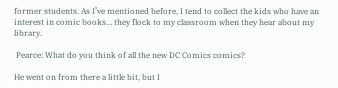former students. As I’ve mentioned before, I tend to collect the kids who have an interest in comic books… they flock to my classroom when they hear about my library.

 Pearce: What do you think of all the new DC Comics comics?

He went on from there a little bit, but I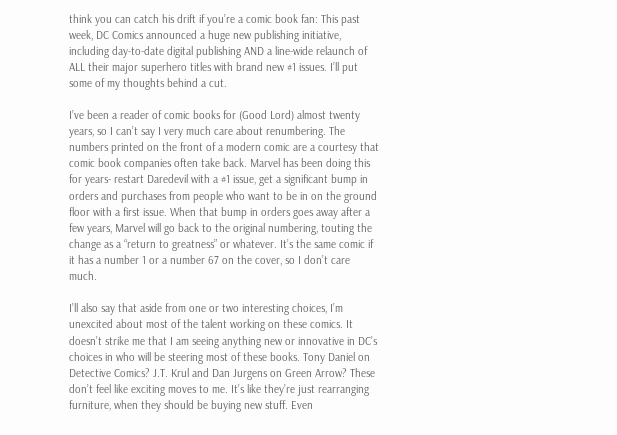think you can catch his drift if you’re a comic book fan: This past week, DC Comics announced a huge new publishing initiative, including day-to-date digital publishing AND a line-wide relaunch of ALL their major superhero titles with brand new #1 issues. I’ll put some of my thoughts behind a cut.

I’ve been a reader of comic books for (Good Lord) almost twenty years, so I can’t say I very much care about renumbering. The numbers printed on the front of a modern comic are a courtesy that comic book companies often take back. Marvel has been doing this for years- restart Daredevil with a #1 issue, get a significant bump in orders and purchases from people who want to be in on the ground floor with a first issue. When that bump in orders goes away after a few years, Marvel will go back to the original numbering, touting the change as a “return to greatness” or whatever. It’s the same comic if it has a number 1 or a number 67 on the cover, so I don’t care much.

I’ll also say that aside from one or two interesting choices, I’m unexcited about most of the talent working on these comics. It doesn’t strike me that I am seeing anything new or innovative in DC’s choices in who will be steering most of these books. Tony Daniel on Detective Comics? J.T. Krul and Dan Jurgens on Green Arrow? These don’t feel like exciting moves to me. It’s like they’re just rearranging furniture, when they should be buying new stuff. Even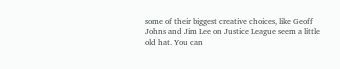some of their biggest creative choices, like Geoff Johns and Jim Lee on Justice League seem a little old hat. You can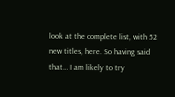look at the complete list, with 52 new titles, here. So having said that… I am likely to try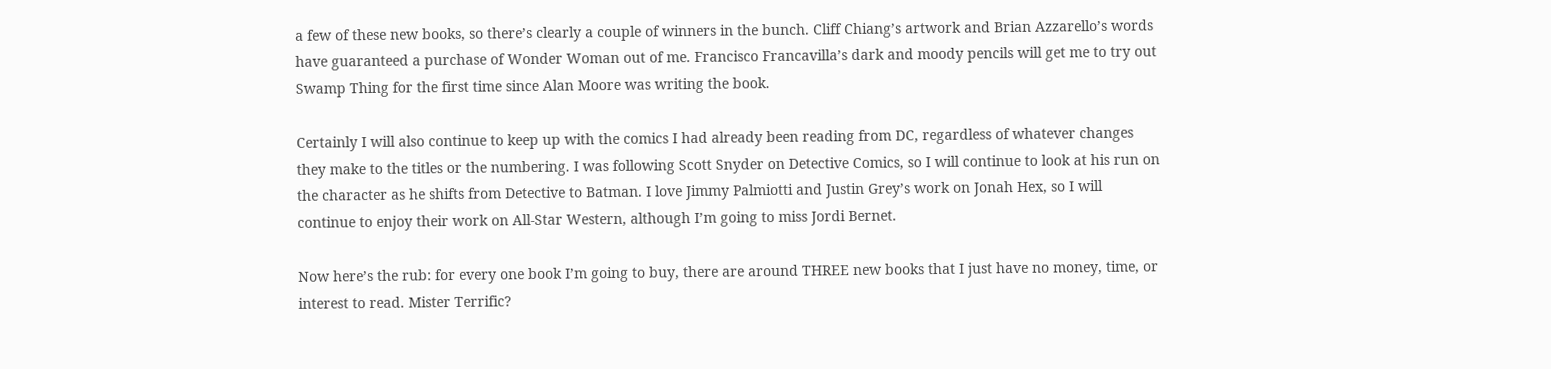a few of these new books, so there’s clearly a couple of winners in the bunch. Cliff Chiang’s artwork and Brian Azzarello’s words have guaranteed a purchase of Wonder Woman out of me. Francisco Francavilla’s dark and moody pencils will get me to try out Swamp Thing for the first time since Alan Moore was writing the book.

Certainly I will also continue to keep up with the comics I had already been reading from DC, regardless of whatever changes they make to the titles or the numbering. I was following Scott Snyder on Detective Comics, so I will continue to look at his run on the character as he shifts from Detective to Batman. I love Jimmy Palmiotti and Justin Grey’s work on Jonah Hex, so I will continue to enjoy their work on All-Star Western, although I’m going to miss Jordi Bernet.

Now here’s the rub: for every one book I’m going to buy, there are around THREE new books that I just have no money, time, or interest to read. Mister Terrific?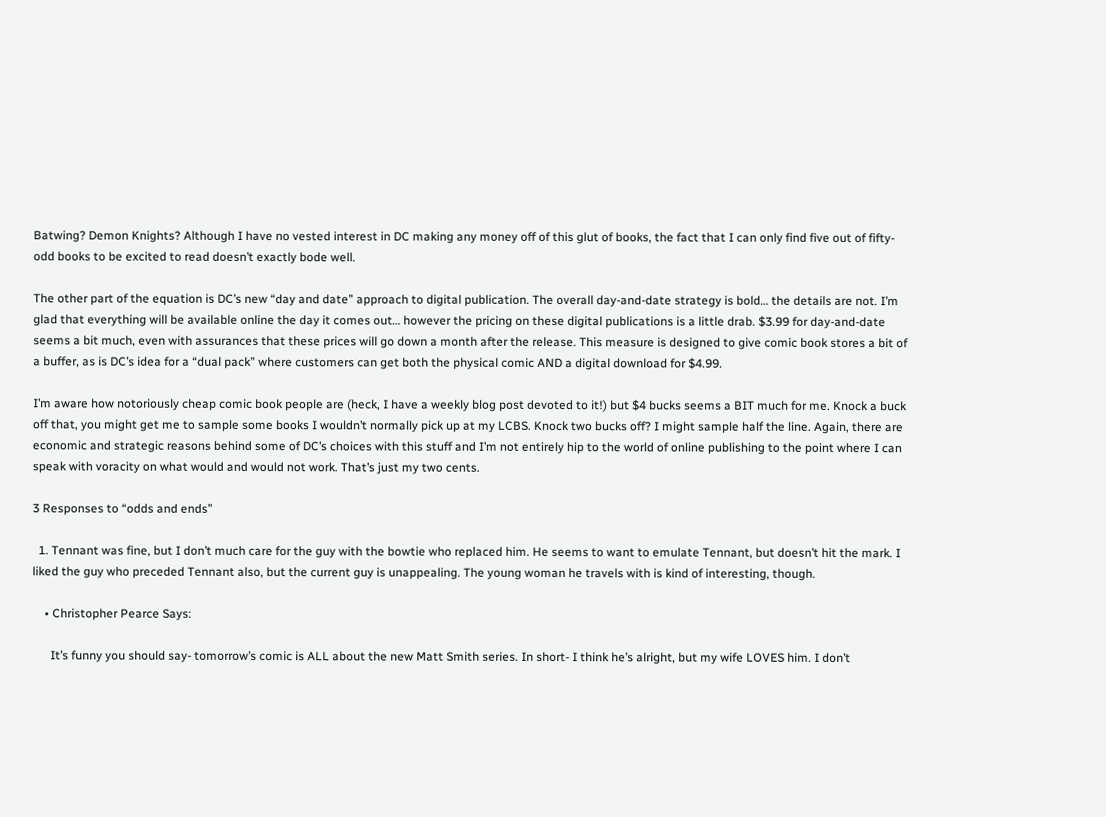Batwing? Demon Knights? Although I have no vested interest in DC making any money off of this glut of books, the fact that I can only find five out of fifty-odd books to be excited to read doesn’t exactly bode well.

The other part of the equation is DC’s new “day and date” approach to digital publication. The overall day-and-date strategy is bold… the details are not. I’m glad that everything will be available online the day it comes out… however the pricing on these digital publications is a little drab. $3.99 for day-and-date seems a bit much, even with assurances that these prices will go down a month after the release. This measure is designed to give comic book stores a bit of a buffer, as is DC’s idea for a “dual pack” where customers can get both the physical comic AND a digital download for $4.99.

I’m aware how notoriously cheap comic book people are (heck, I have a weekly blog post devoted to it!) but $4 bucks seems a BIT much for me. Knock a buck off that, you might get me to sample some books I wouldn’t normally pick up at my LCBS. Knock two bucks off? I might sample half the line. Again, there are economic and strategic reasons behind some of DC’s choices with this stuff and I’m not entirely hip to the world of online publishing to the point where I can speak with voracity on what would and would not work. That’s just my two cents.

3 Responses to “odds and ends”

  1. Tennant was fine, but I don’t much care for the guy with the bowtie who replaced him. He seems to want to emulate Tennant, but doesn’t hit the mark. I liked the guy who preceded Tennant also, but the current guy is unappealing. The young woman he travels with is kind of interesting, though.

    • Christopher Pearce Says:

      It’s funny you should say- tomorrow’s comic is ALL about the new Matt Smith series. In short- I think he’s alright, but my wife LOVES him. I don’t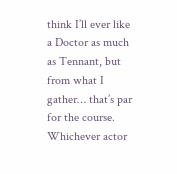think I’ll ever like a Doctor as much as Tennant, but from what I gather… that’s par for the course. Whichever actor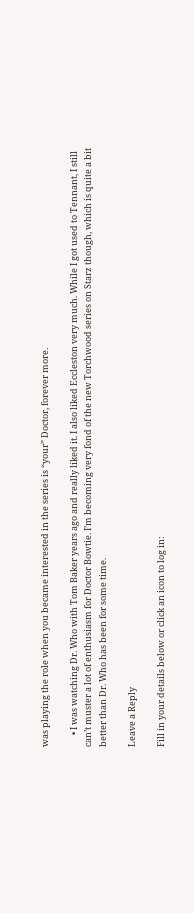was playing the role when you became interested in the series is “your” Doctor, forever more.

      • I was watching Dr. Who with Tom Baker years ago and really liked it. I also liked Eccleston very much. While I got used to Tennant, I still can’t muster a lot of enthusiasm for Doctor Bowtie. I’m becoming very fond of the new Torchwood series on Starz though, which is quite a bit better than Dr. Who has been for some time.

Leave a Reply

Fill in your details below or click an icon to log in: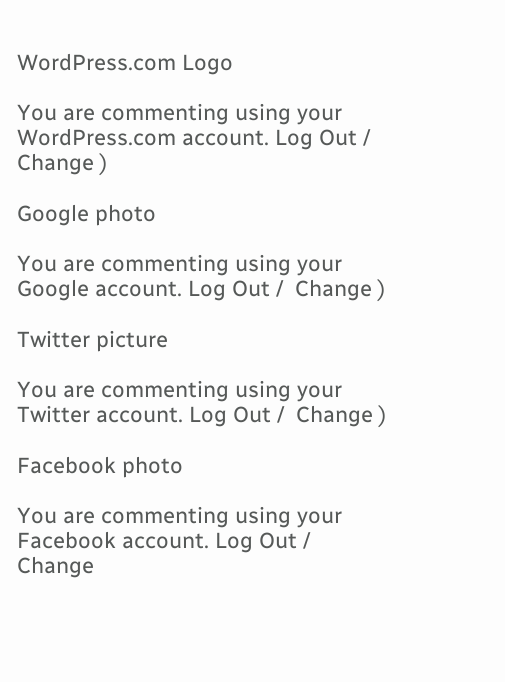WordPress.com Logo

You are commenting using your WordPress.com account. Log Out /  Change )

Google photo

You are commenting using your Google account. Log Out /  Change )

Twitter picture

You are commenting using your Twitter account. Log Out /  Change )

Facebook photo

You are commenting using your Facebook account. Log Out /  Change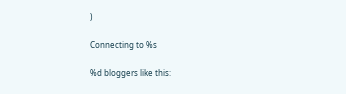)

Connecting to %s

%d bloggers like this: